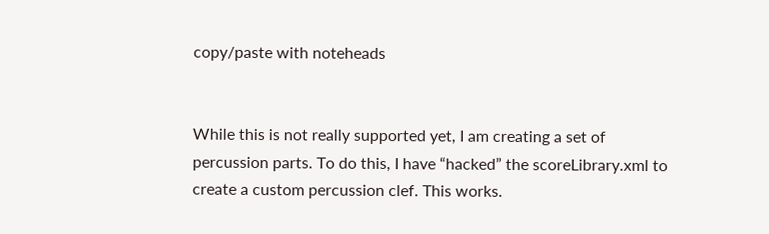copy/paste with noteheads


While this is not really supported yet, I am creating a set of percussion parts. To do this, I have “hacked” the scoreLibrary.xml to create a custom percussion clef. This works.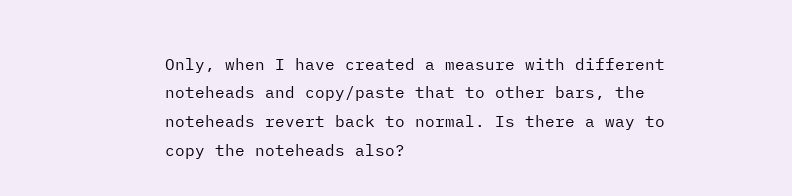Only, when I have created a measure with different noteheads and copy/paste that to other bars, the noteheads revert back to normal. Is there a way to copy the noteheads also?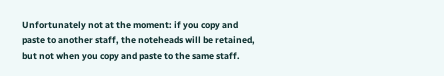Unfortunately not at the moment: if you copy and paste to another staff, the noteheads will be retained, but not when you copy and paste to the same staff.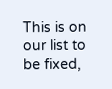This is on our list to be fixed,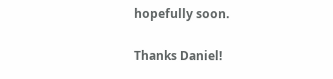hopefully soon.

Thanks Daniel!